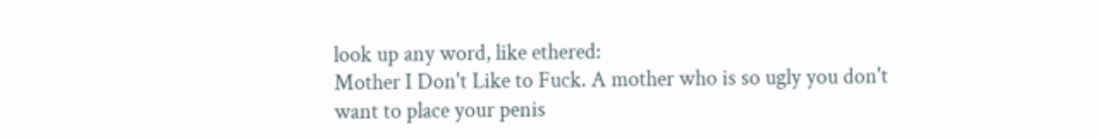look up any word, like ethered:
Mother I Don't Like to Fuck. A mother who is so ugly you don't want to place your penis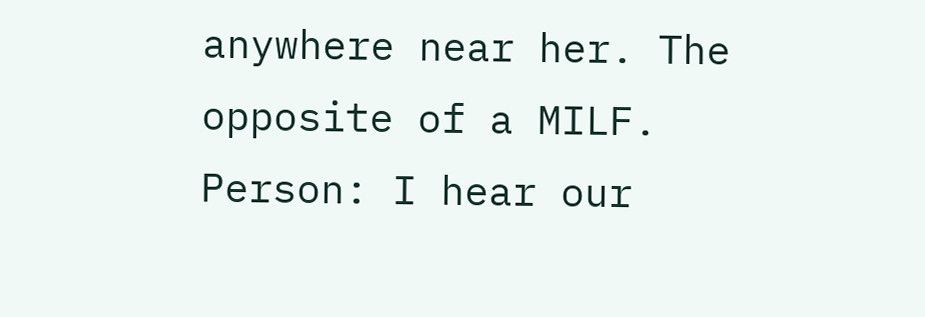anywhere near her. The opposite of a MILF.
Person: I hear our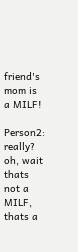friend's mom is a MILF!

Person2: really? oh, wait thats not a MILF, thats a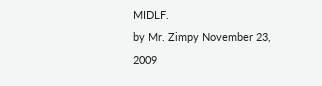MIDLF.
by Mr. Zimpy November 23, 2009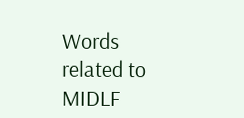Words related to MIDLF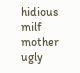hidious milf mother ugly